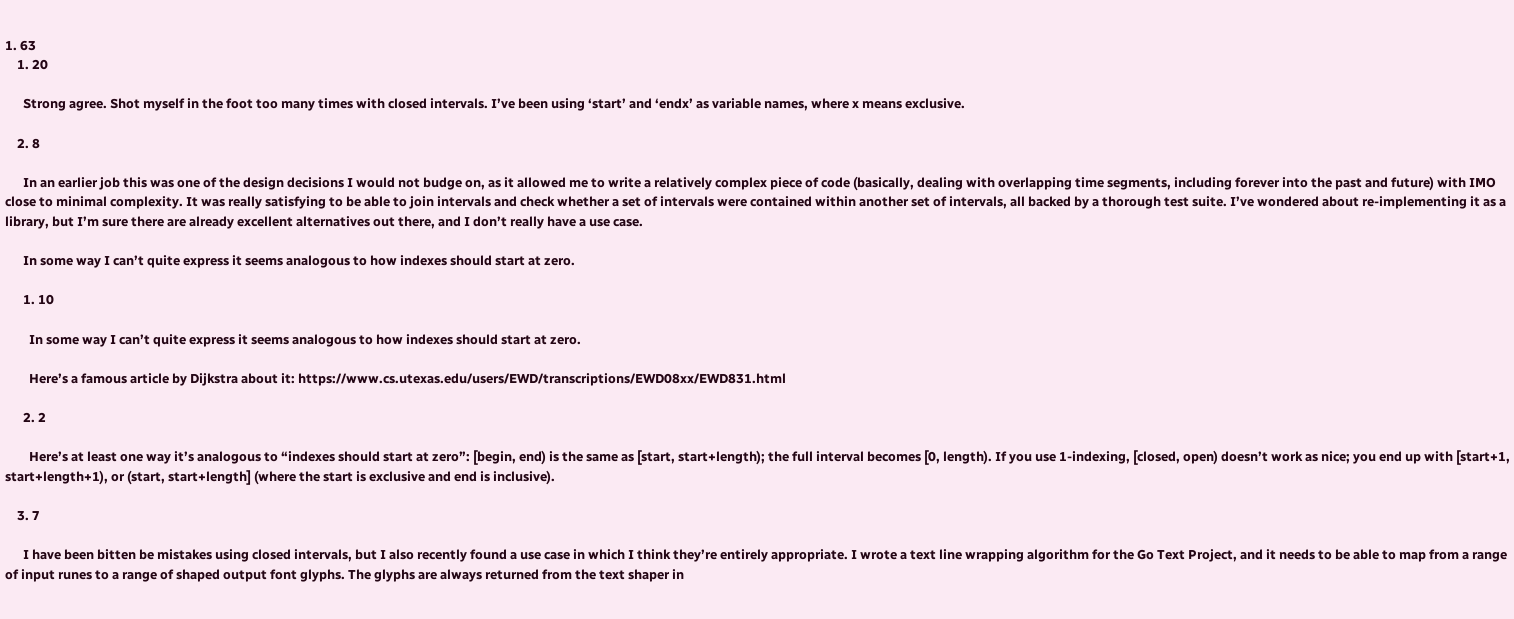1. 63
    1. 20

      Strong agree. Shot myself in the foot too many times with closed intervals. I’ve been using ‘start’ and ‘endx’ as variable names, where x means exclusive.

    2. 8

      In an earlier job this was one of the design decisions I would not budge on, as it allowed me to write a relatively complex piece of code (basically, dealing with overlapping time segments, including forever into the past and future) with IMO close to minimal complexity. It was really satisfying to be able to join intervals and check whether a set of intervals were contained within another set of intervals, all backed by a thorough test suite. I’ve wondered about re-implementing it as a library, but I’m sure there are already excellent alternatives out there, and I don’t really have a use case.

      In some way I can’t quite express it seems analogous to how indexes should start at zero.

      1. 10

        In some way I can’t quite express it seems analogous to how indexes should start at zero.

        Here’s a famous article by Dijkstra about it: https://www.cs.utexas.edu/users/EWD/transcriptions/EWD08xx/EWD831.html

      2. 2

        Here’s at least one way it’s analogous to “indexes should start at zero”: [begin, end) is the same as [start, start+length); the full interval becomes [0, length). If you use 1-indexing, [closed, open) doesn’t work as nice; you end up with [start+1, start+length+1), or (start, start+length] (where the start is exclusive and end is inclusive).

    3. 7

      I have been bitten be mistakes using closed intervals, but I also recently found a use case in which I think they’re entirely appropriate. I wrote a text line wrapping algorithm for the Go Text Project, and it needs to be able to map from a range of input runes to a range of shaped output font glyphs. The glyphs are always returned from the text shaper in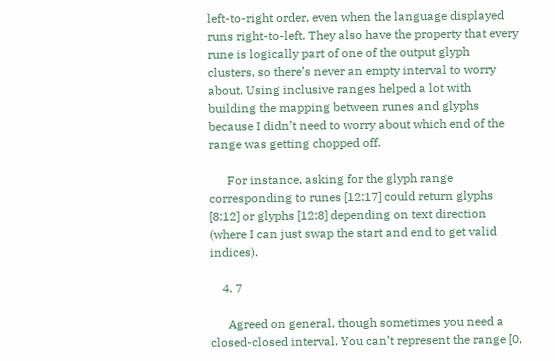left-to-right order, even when the language displayed runs right-to-left. They also have the property that every rune is logically part of one of the output glyph clusters, so there’s never an empty interval to worry about. Using inclusive ranges helped a lot with building the mapping between runes and glyphs because I didn’t need to worry about which end of the range was getting chopped off.

      For instance, asking for the glyph range corresponding to runes [12:17] could return glyphs [8:12] or glyphs [12:8] depending on text direction (where I can just swap the start and end to get valid indices).

    4. 7

      Agreed on general, though sometimes you need a closed-closed interval. You can’t represent the range [0,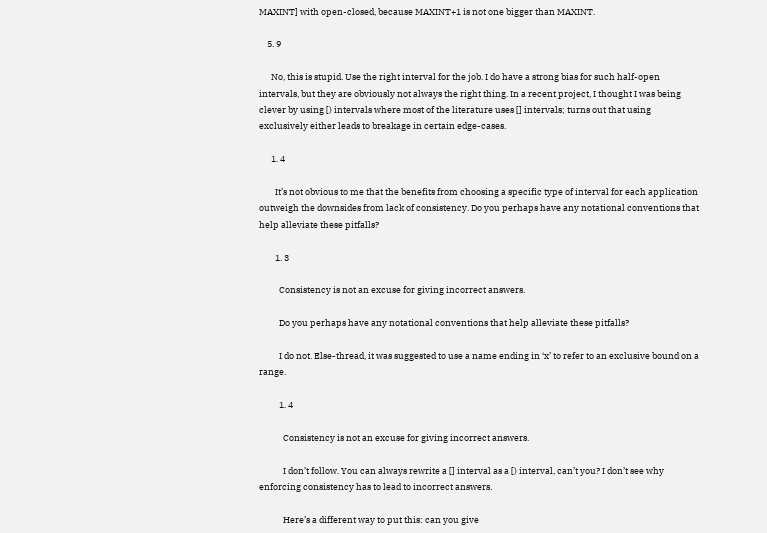MAXINT] with open-closed, because MAXINT+1 is not one bigger than MAXINT.

    5. 9

      No, this is stupid. Use the right interval for the job. I do have a strong bias for such half-open intervals, but they are obviously not always the right thing. In a recent project, I thought I was being clever by using [) intervals where most of the literature uses [] intervals; turns out that using exclusively either leads to breakage in certain edge-cases.

      1. 4

        It’s not obvious to me that the benefits from choosing a specific type of interval for each application outweigh the downsides from lack of consistency. Do you perhaps have any notational conventions that help alleviate these pitfalls?

        1. 3

          Consistency is not an excuse for giving incorrect answers.

          Do you perhaps have any notational conventions that help alleviate these pitfalls?

          I do not. Else-thread, it was suggested to use a name ending in ‘x’ to refer to an exclusive bound on a range.

          1. 4

            Consistency is not an excuse for giving incorrect answers.

            I don’t follow. You can always rewrite a [] interval as a [) interval, can’t you? I don’t see why enforcing consistency has to lead to incorrect answers.

            Here’s a different way to put this: can you give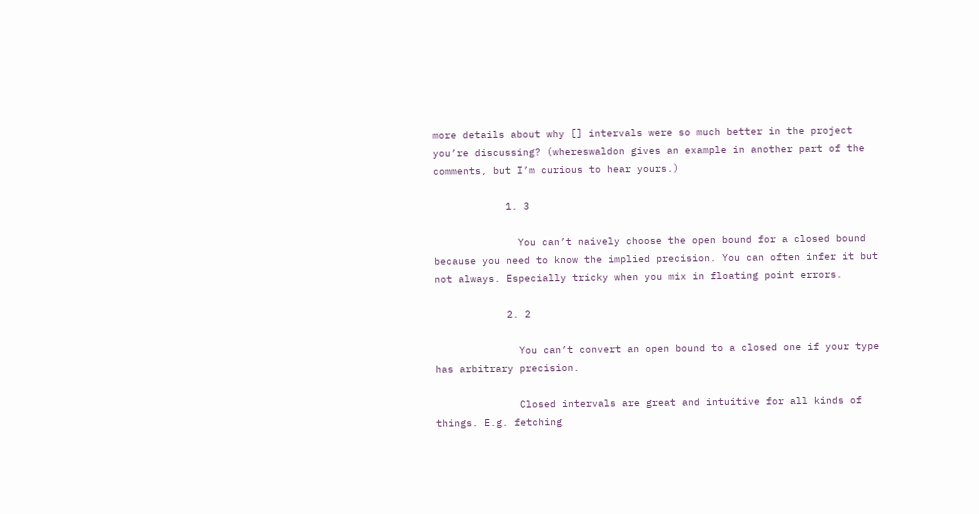more details about why [] intervals were so much better in the project you’re discussing? (whereswaldon gives an example in another part of the comments, but I’m curious to hear yours.)

            1. 3

              You can’t naively choose the open bound for a closed bound because you need to know the implied precision. You can often infer it but not always. Especially tricky when you mix in floating point errors.

            2. 2

              You can’t convert an open bound to a closed one if your type has arbitrary precision.

              Closed intervals are great and intuitive for all kinds of things. E.g. fetching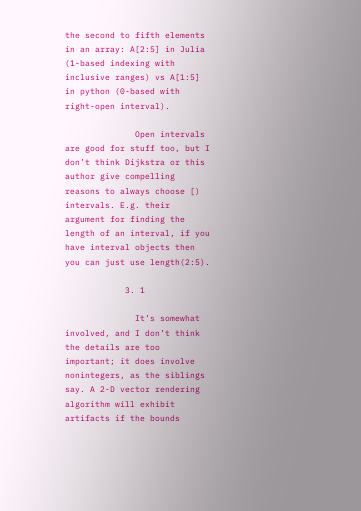the second to fifth elements in an array: A[2:5] in Julia (1-based indexing with inclusive ranges) vs A[1:5] in python (0-based with right-open interval).

              Open intervals are good for stuff too, but I don’t think Dijkstra or this author give compelling reasons to always choose [) intervals. E.g. their argument for finding the length of an interval, if you have interval objects then you can just use length(2:5).

            3. 1

              It’s somewhat involved, and I don’t think the details are too important; it does involve nonintegers, as the siblings say. A 2-D vector rendering algorithm will exhibit artifacts if the bounds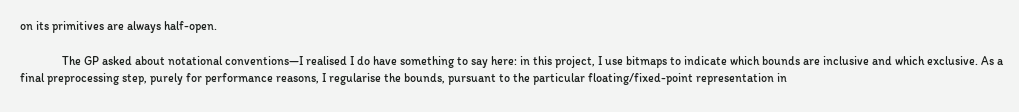on its primitives are always half-open.

              The GP asked about notational conventions—I realised I do have something to say here: in this project, I use bitmaps to indicate which bounds are inclusive and which exclusive. As a final preprocessing step, purely for performance reasons, I regularise the bounds, pursuant to the particular floating/fixed-point representation in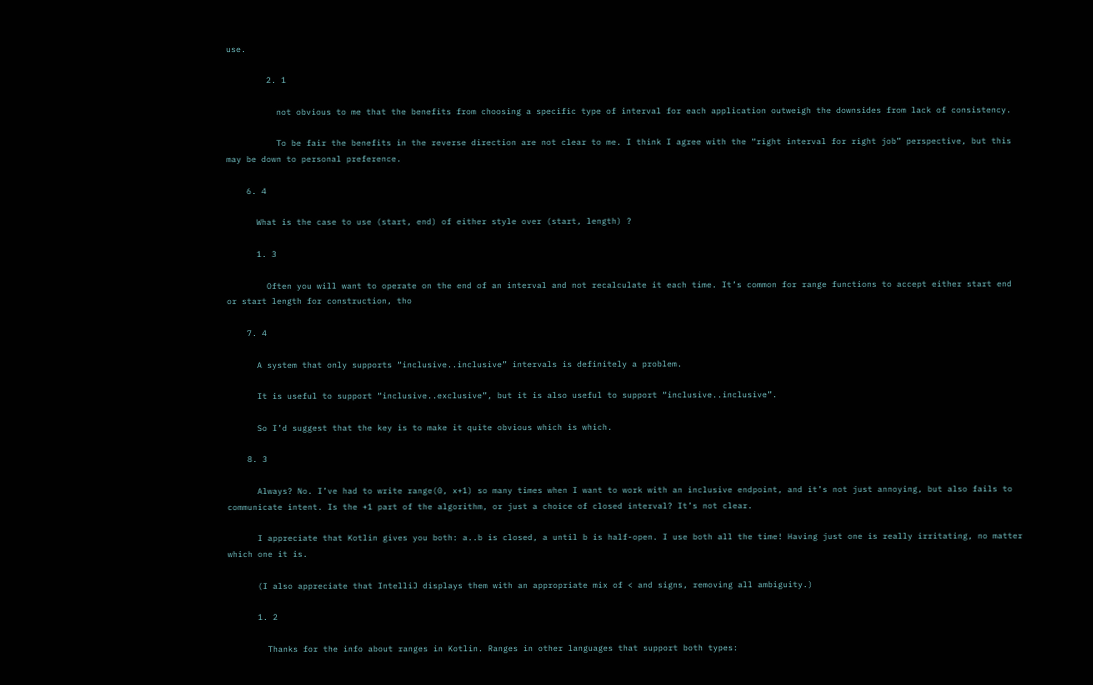use.

        2. 1

          not obvious to me that the benefits from choosing a specific type of interval for each application outweigh the downsides from lack of consistency.

          To be fair the benefits in the reverse direction are not clear to me. I think I agree with the “right interval for right job” perspective, but this may be down to personal preference.

    6. 4

      What is the case to use (start, end) of either style over (start, length) ?

      1. 3

        Often you will want to operate on the end of an interval and not recalculate it each time. It’s common for range functions to accept either start end or start length for construction, tho

    7. 4

      A system that only supports “inclusive..inclusive” intervals is definitely a problem.

      It is useful to support “inclusive..exclusive”, but it is also useful to support “inclusive..inclusive”.

      So I’d suggest that the key is to make it quite obvious which is which.

    8. 3

      Always? No. I’ve had to write range(0, x+1) so many times when I want to work with an inclusive endpoint, and it’s not just annoying, but also fails to communicate intent. Is the +1 part of the algorithm, or just a choice of closed interval? It’s not clear.

      I appreciate that Kotlin gives you both: a..b is closed, a until b is half-open. I use both all the time! Having just one is really irritating, no matter which one it is.

      (I also appreciate that IntelliJ displays them with an appropriate mix of < and signs, removing all ambiguity.)

      1. 2

        Thanks for the info about ranges in Kotlin. Ranges in other languages that support both types: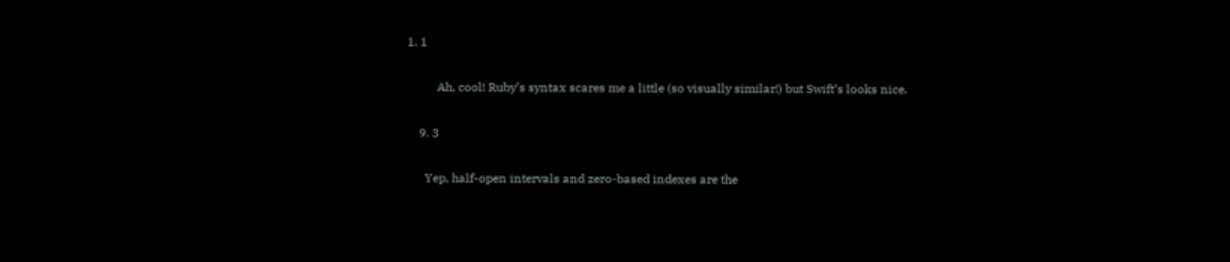1. 1

          Ah, cool! Ruby’s syntax scares me a little (so visually similar!) but Swift’s looks nice.

    9. 3

      Yep, half-open intervals and zero-based indexes are the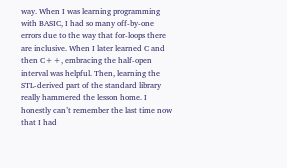way. When I was learning programming with BASIC, I had so many off-by-one errors due to the way that for-loops there are inclusive. When I later learned C and then C++, embracing the half-open interval was helpful. Then, learning the STL-derived part of the standard library really hammered the lesson home. I honestly can’t remember the last time now that I had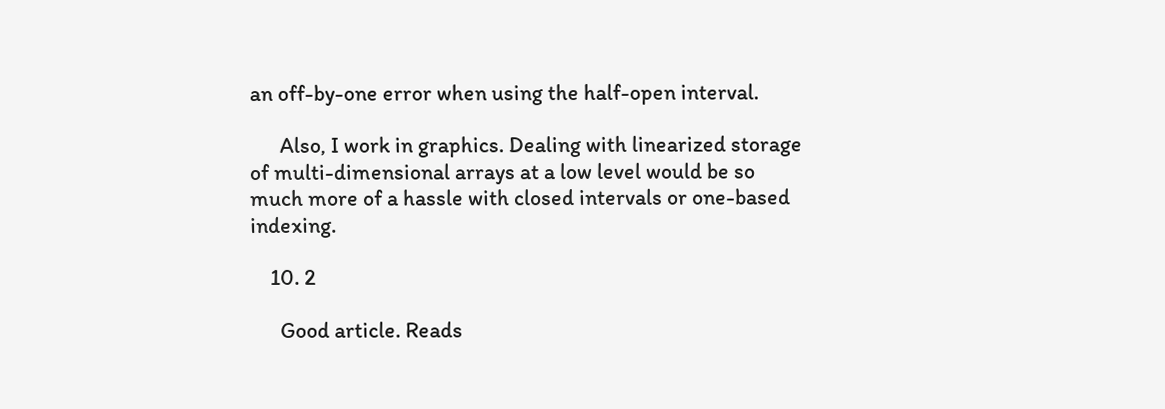an off-by-one error when using the half-open interval.

      Also, I work in graphics. Dealing with linearized storage of multi-dimensional arrays at a low level would be so much more of a hassle with closed intervals or one-based indexing.

    10. 2

      Good article. Reads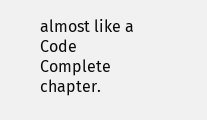almost like a Code Complete chapter.